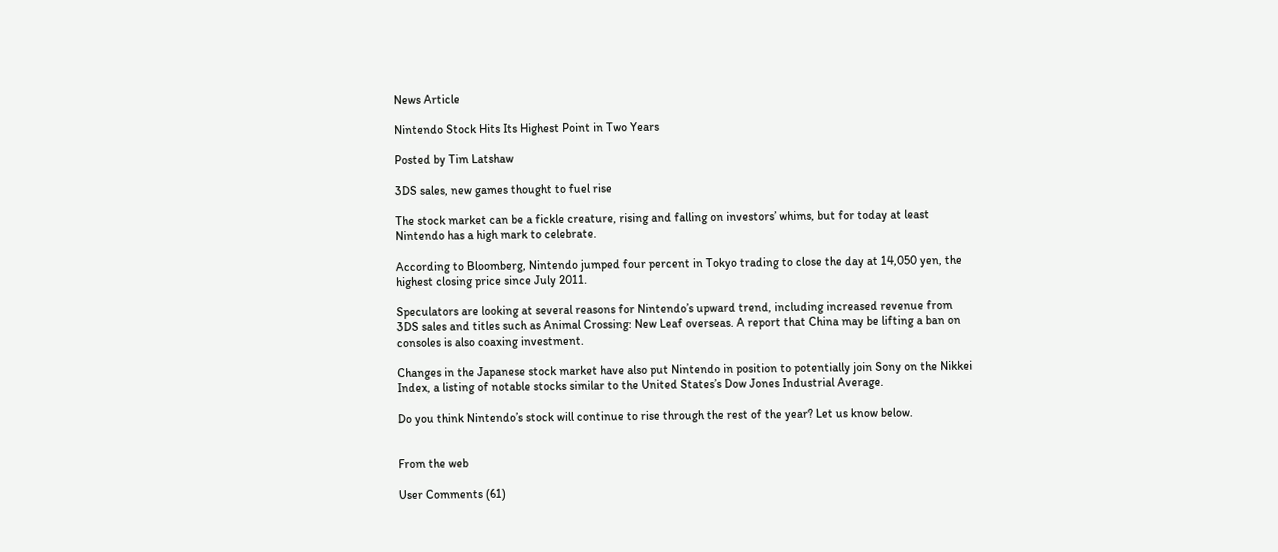News Article

Nintendo Stock Hits Its Highest Point in Two Years

Posted by Tim Latshaw

3DS sales, new games thought to fuel rise

The stock market can be a fickle creature, rising and falling on investors’ whims, but for today at least Nintendo has a high mark to celebrate.

According to Bloomberg, Nintendo jumped four percent in Tokyo trading to close the day at 14,050 yen, the highest closing price since July 2011.

Speculators are looking at several reasons for Nintendo’s upward trend, including increased revenue from 3DS sales and titles such as Animal Crossing: New Leaf overseas. A report that China may be lifting a ban on consoles is also coaxing investment.

Changes in the Japanese stock market have also put Nintendo in position to potentially join Sony on the Nikkei Index, a listing of notable stocks similar to the United States’s Dow Jones Industrial Average.

Do you think Nintendo’s stock will continue to rise through the rest of the year? Let us know below.


From the web

User Comments (61)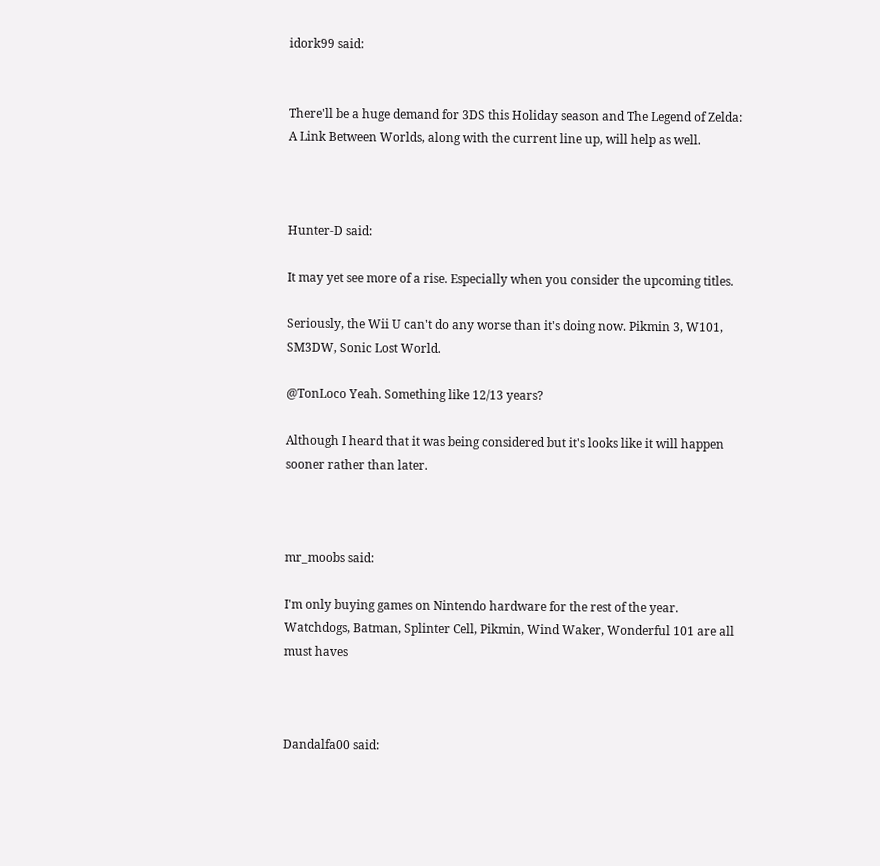idork99 said:


There'll be a huge demand for 3DS this Holiday season and The Legend of Zelda: A Link Between Worlds, along with the current line up, will help as well.



Hunter-D said:

It may yet see more of a rise. Especially when you consider the upcoming titles.

Seriously, the Wii U can't do any worse than it's doing now. Pikmin 3, W101, SM3DW, Sonic Lost World.

@TonLoco Yeah. Something like 12/13 years?

Although I heard that it was being considered but it's looks like it will happen sooner rather than later.



mr_moobs said:

I'm only buying games on Nintendo hardware for the rest of the year.
Watchdogs, Batman, Splinter Cell, Pikmin, Wind Waker, Wonderful 101 are all must haves



Dandalfa00 said: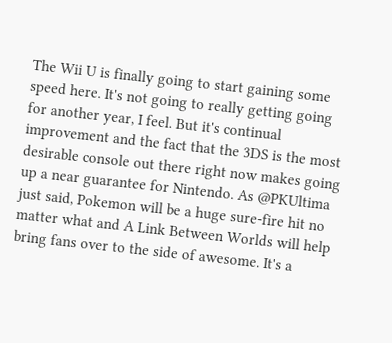The Wii U is finally going to start gaining some speed here. It's not going to really getting going for another year, I feel. But it's continual improvement and the fact that the 3DS is the most desirable console out there right now makes going up a near guarantee for Nintendo. As @PKUltima just said, Pokemon will be a huge sure-fire hit no matter what and A Link Between Worlds will help bring fans over to the side of awesome. It's a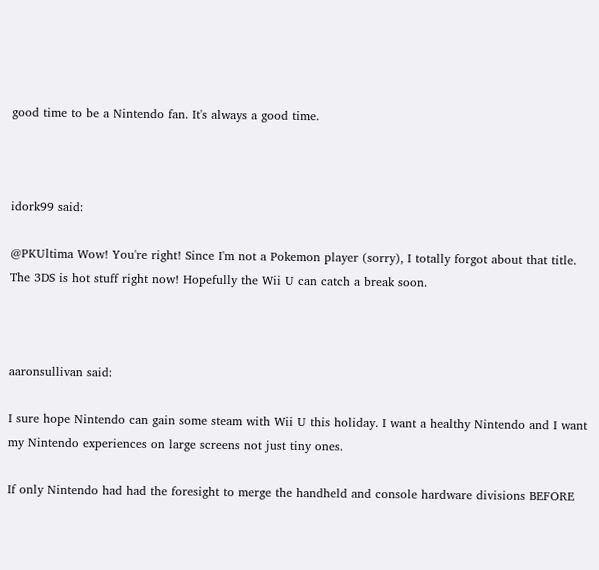good time to be a Nintendo fan. It's always a good time.



idork99 said:

@PKUltima Wow! You're right! Since I'm not a Pokemon player (sorry), I totally forgot about that title. The 3DS is hot stuff right now! Hopefully the Wii U can catch a break soon.



aaronsullivan said:

I sure hope Nintendo can gain some steam with Wii U this holiday. I want a healthy Nintendo and I want my Nintendo experiences on large screens not just tiny ones.

If only Nintendo had had the foresight to merge the handheld and console hardware divisions BEFORE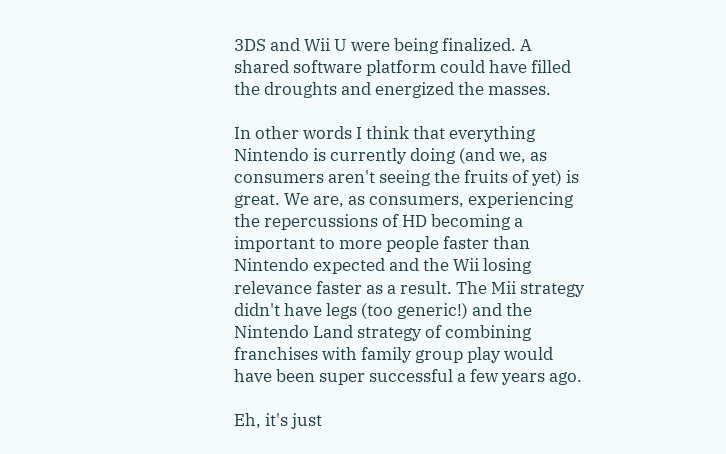3DS and Wii U were being finalized. A shared software platform could have filled the droughts and energized the masses.

In other words I think that everything Nintendo is currently doing (and we, as consumers aren't seeing the fruits of yet) is great. We are, as consumers, experiencing the repercussions of HD becoming a important to more people faster than Nintendo expected and the Wii losing relevance faster as a result. The Mii strategy didn't have legs (too generic!) and the Nintendo Land strategy of combining franchises with family group play would have been super successful a few years ago.

Eh, it's just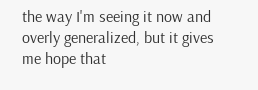the way I'm seeing it now and overly generalized, but it gives me hope that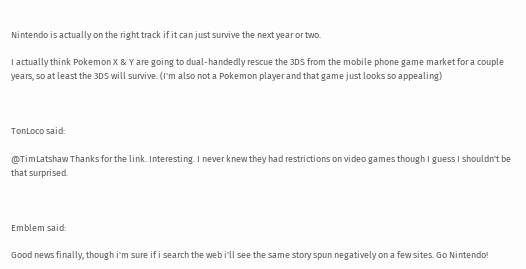Nintendo is actually on the right track if it can just survive the next year or two.

I actually think Pokemon X & Y are going to dual-handedly rescue the 3DS from the mobile phone game market for a couple years, so at least the 3DS will survive. (I'm also not a Pokemon player and that game just looks so appealing)



TonLoco said:

@TimLatshaw Thanks for the link. Interesting. I never knew they had restrictions on video games though I guess I shouldn't be that surprised.



Emblem said:

Good news finally, though i'm sure if i search the web i'll see the same story spun negatively on a few sites. Go Nintendo!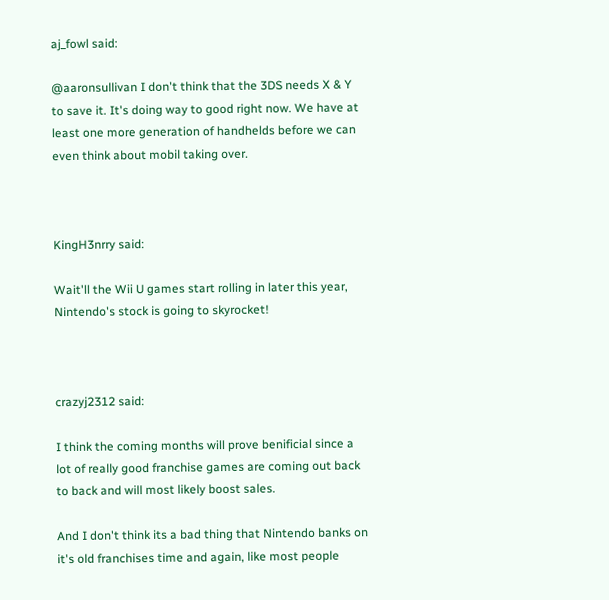aj_fowl said:

@aaronsullivan I don't think that the 3DS needs X & Y to save it. It's doing way to good right now. We have at least one more generation of handhelds before we can even think about mobil taking over.



KingH3nrry said:

Wait'll the Wii U games start rolling in later this year, Nintendo's stock is going to skyrocket!



crazyj2312 said:

I think the coming months will prove benificial since a lot of really good franchise games are coming out back to back and will most likely boost sales.

And I don't think its a bad thing that Nintendo banks on it's old franchises time and again, like most people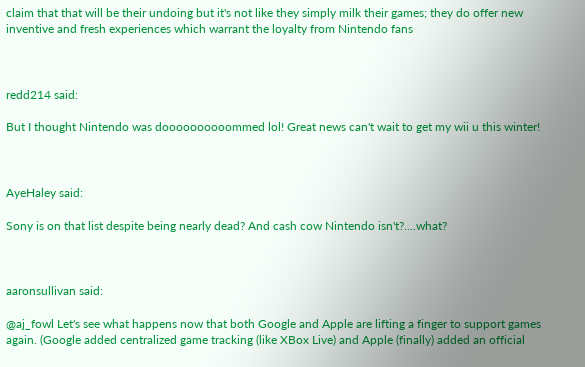claim that that will be their undoing but it's not like they simply milk their games; they do offer new inventive and fresh experiences which warrant the loyalty from Nintendo fans



redd214 said:

But I thought Nintendo was doooooooooommed lol! Great news can't wait to get my wii u this winter!



AyeHaley said:

Sony is on that list despite being nearly dead? And cash cow Nintendo isn't?....what?



aaronsullivan said:

@aj_fowl Let's see what happens now that both Google and Apple are lifting a finger to support games again. (Google added centralized game tracking (like XBox Live) and Apple (finally) added an official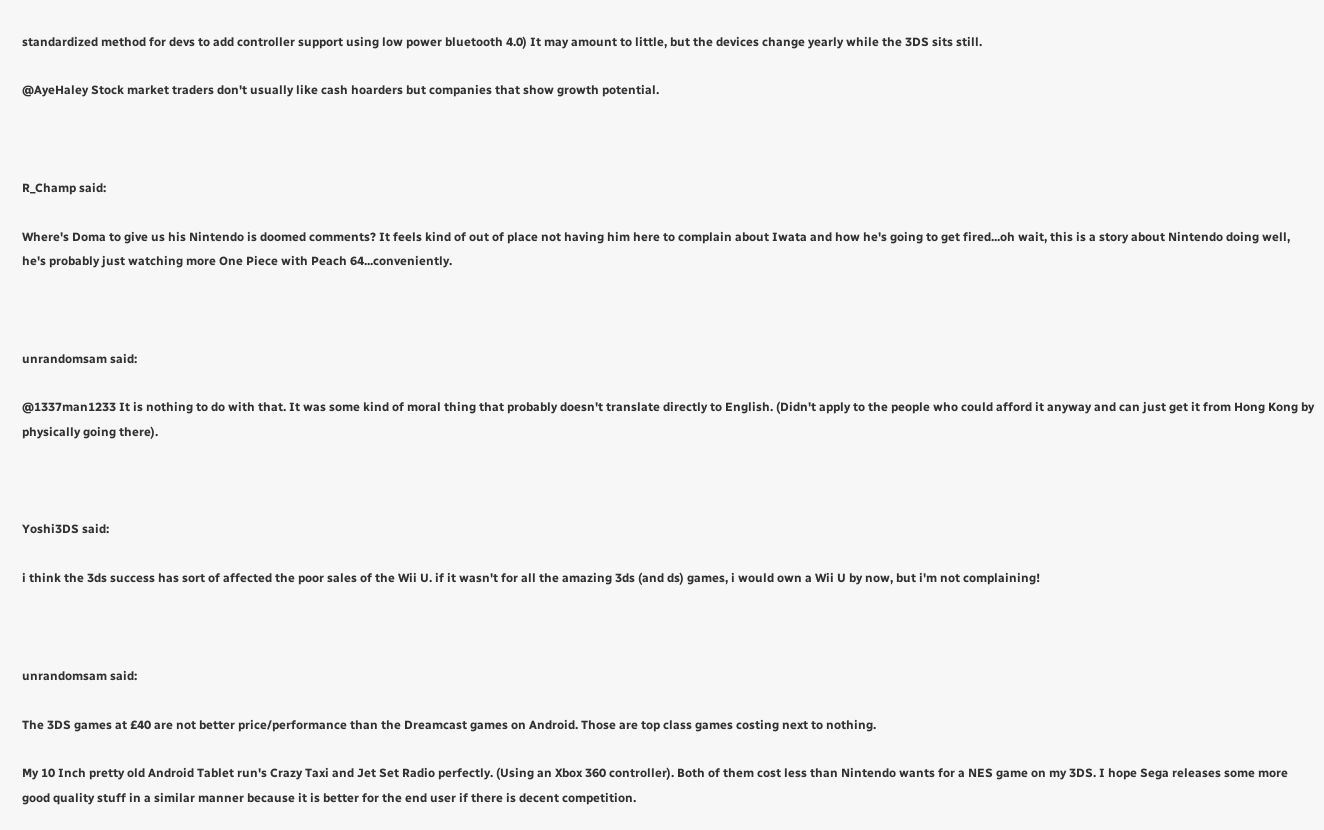standardized method for devs to add controller support using low power bluetooth 4.0) It may amount to little, but the devices change yearly while the 3DS sits still.

@AyeHaley Stock market traders don't usually like cash hoarders but companies that show growth potential.



R_Champ said:

Where's Doma to give us his Nintendo is doomed comments? It feels kind of out of place not having him here to complain about Iwata and how he's going to get fired...oh wait, this is a story about Nintendo doing well, he's probably just watching more One Piece with Peach 64...conveniently.



unrandomsam said:

@1337man1233 It is nothing to do with that. It was some kind of moral thing that probably doesn't translate directly to English. (Didn't apply to the people who could afford it anyway and can just get it from Hong Kong by physically going there).



Yoshi3DS said:

i think the 3ds success has sort of affected the poor sales of the Wii U. if it wasn't for all the amazing 3ds (and ds) games, i would own a Wii U by now, but i'm not complaining!



unrandomsam said:

The 3DS games at £40 are not better price/performance than the Dreamcast games on Android. Those are top class games costing next to nothing.

My 10 Inch pretty old Android Tablet run's Crazy Taxi and Jet Set Radio perfectly. (Using an Xbox 360 controller). Both of them cost less than Nintendo wants for a NES game on my 3DS. I hope Sega releases some more good quality stuff in a similar manner because it is better for the end user if there is decent competition.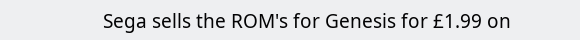Sega sells the ROM's for Genesis for £1.99 on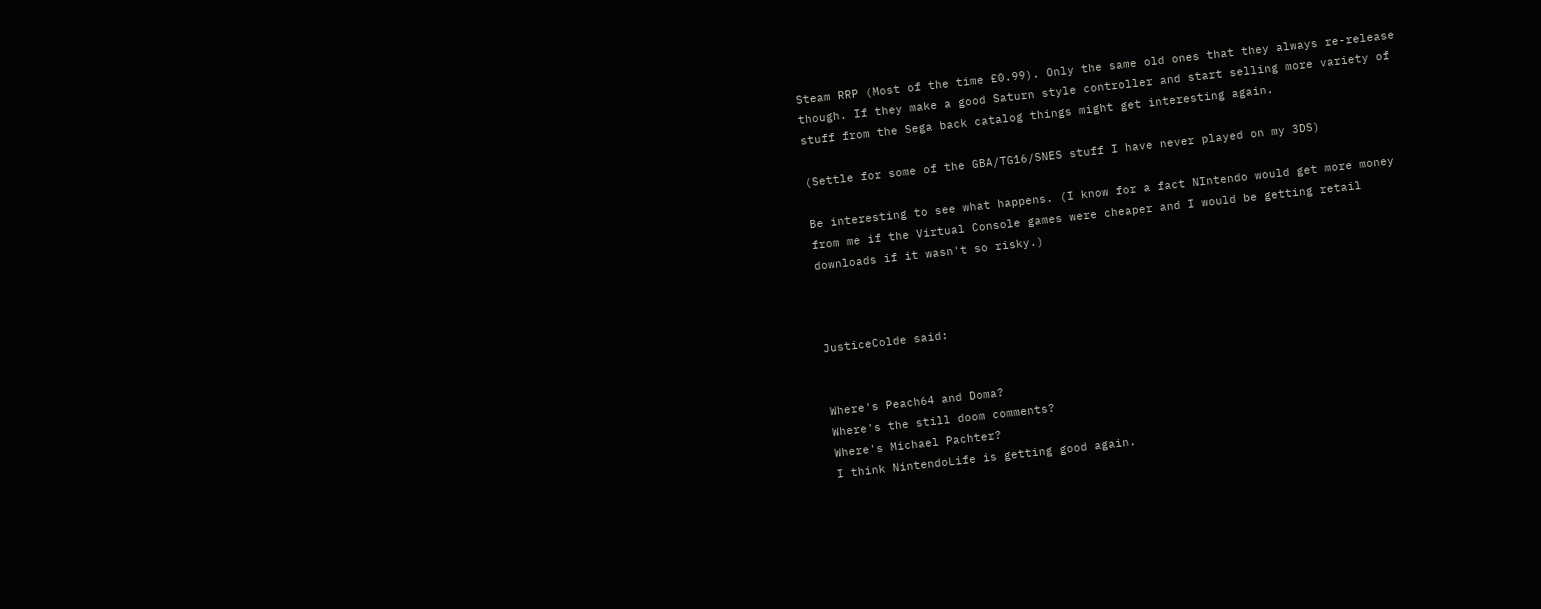Steam RRP (Most of the time £0.99). Only the same old ones that they always re-release though. If they make a good Saturn style controller and start selling more variety of stuff from the Sega back catalog things might get interesting again.

(Settle for some of the GBA/TG16/SNES stuff I have never played on my 3DS)

Be interesting to see what happens. (I know for a fact NIntendo would get more money from me if the Virtual Console games were cheaper and I would be getting retail downloads if it wasn't so risky.)



JusticeColde said:


Where's Peach64 and Doma?
Where's the still doom comments?
Where's Michael Pachter?
I think NintendoLife is getting good again.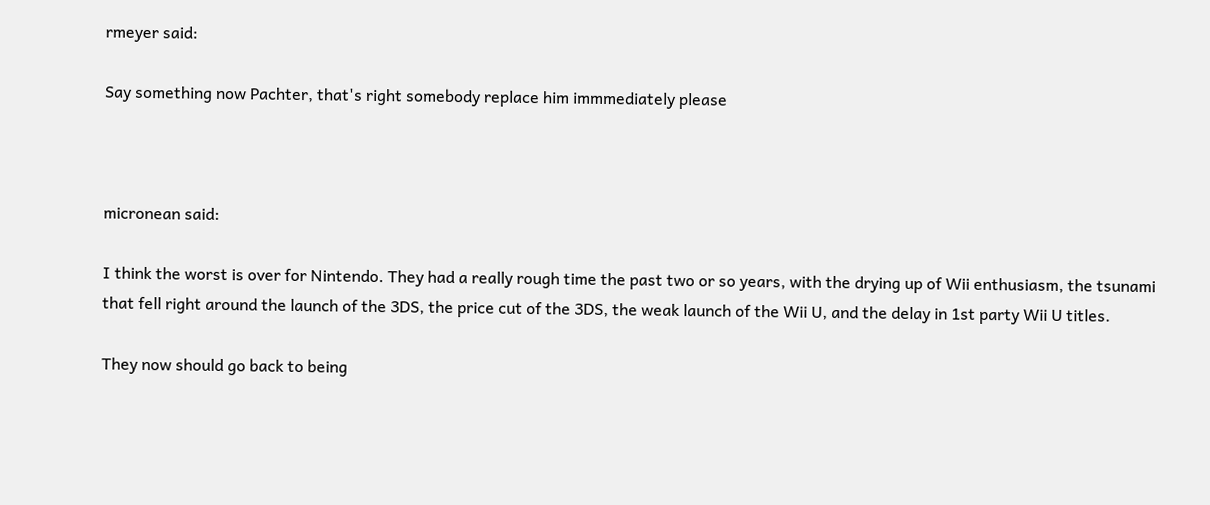rmeyer said:

Say something now Pachter, that's right somebody replace him immmediately please



micronean said:

I think the worst is over for Nintendo. They had a really rough time the past two or so years, with the drying up of Wii enthusiasm, the tsunami that fell right around the launch of the 3DS, the price cut of the 3DS, the weak launch of the Wii U, and the delay in 1st party Wii U titles.

They now should go back to being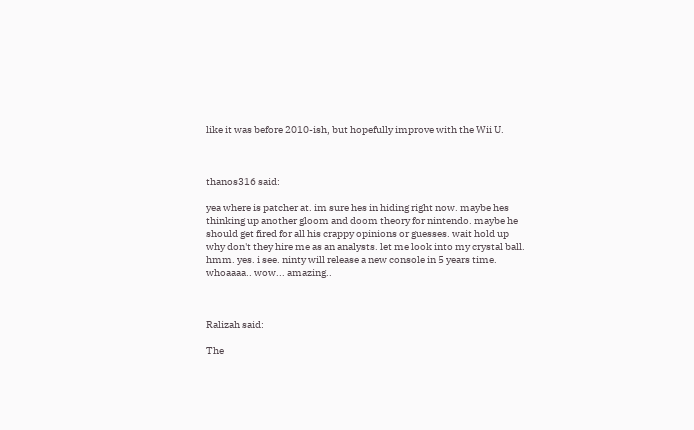like it was before 2010-ish, but hopefully improve with the Wii U.



thanos316 said:

yea where is patcher at. im sure hes in hiding right now. maybe hes thinking up another gloom and doom theory for nintendo. maybe he should get fired for all his crappy opinions or guesses. wait hold up why don't they hire me as an analysts. let me look into my crystal ball. hmm. yes. i see. ninty will release a new console in 5 years time. whoaaaa.. wow... amazing..



Ralizah said:

The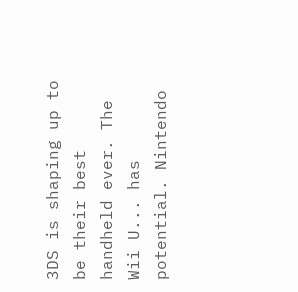3DS is shaping up to be their best handheld ever. The Wii U... has potential. Nintendo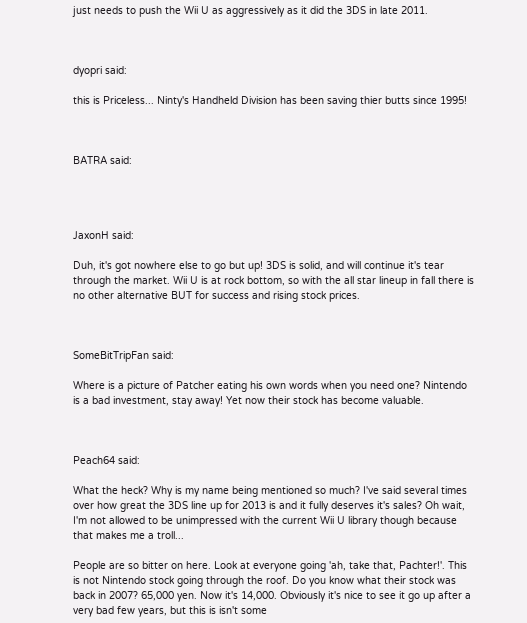just needs to push the Wii U as aggressively as it did the 3DS in late 2011.



dyopri said:

this is Priceless... Ninty's Handheld Division has been saving thier butts since 1995!



BATRA said:




JaxonH said:

Duh, it's got nowhere else to go but up! 3DS is solid, and will continue it's tear through the market. Wii U is at rock bottom, so with the all star lineup in fall there is no other alternative BUT for success and rising stock prices.



SomeBitTripFan said:

Where is a picture of Patcher eating his own words when you need one? Nintendo is a bad investment, stay away! Yet now their stock has become valuable.



Peach64 said:

What the heck? Why is my name being mentioned so much? I've said several times over how great the 3DS line up for 2013 is and it fully deserves it's sales? Oh wait, I'm not allowed to be unimpressed with the current Wii U library though because that makes me a troll...

People are so bitter on here. Look at everyone going 'ah, take that, Pachter!'. This is not Nintendo stock going through the roof. Do you know what their stock was back in 2007? 65,000 yen. Now it's 14,000. Obviously it's nice to see it go up after a very bad few years, but this is isn't some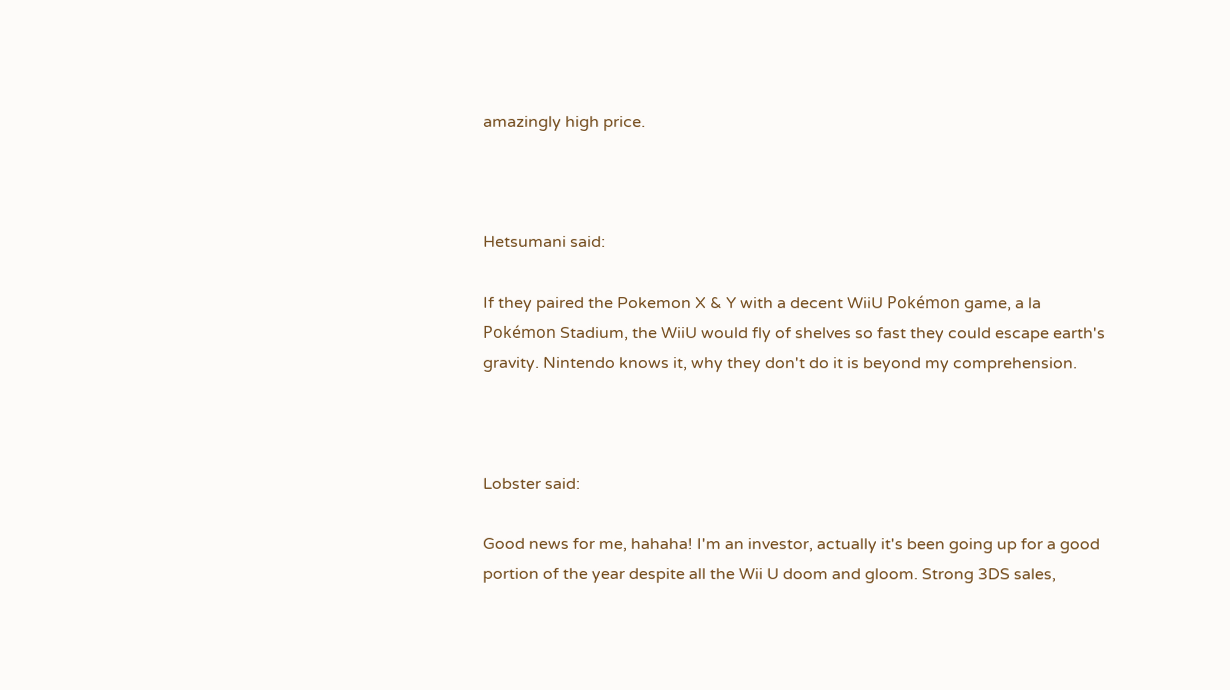amazingly high price.



Hetsumani said:

If they paired the Pokemon X & Y with a decent WiiU Pokémon game, a la Pokémon Stadium, the WiiU would fly of shelves so fast they could escape earth's gravity. Nintendo knows it, why they don't do it is beyond my comprehension.



Lobster said:

Good news for me, hahaha! I'm an investor, actually it's been going up for a good portion of the year despite all the Wii U doom and gloom. Strong 3DS sales,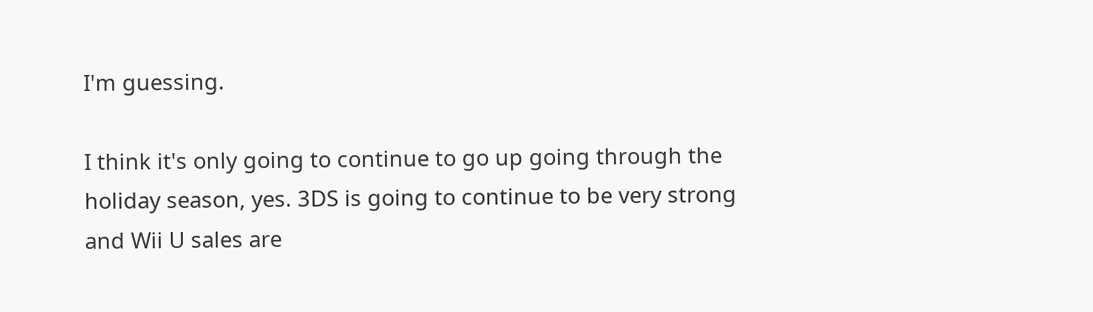I'm guessing.

I think it's only going to continue to go up going through the holiday season, yes. 3DS is going to continue to be very strong and Wii U sales are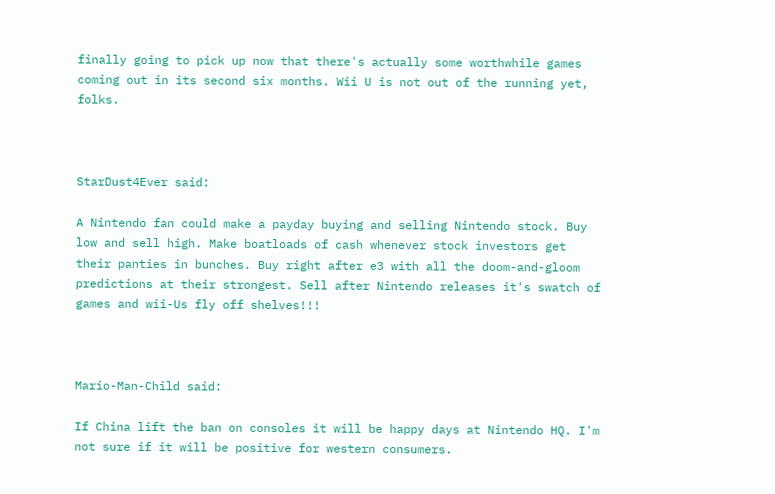finally going to pick up now that there's actually some worthwhile games coming out in its second six months. Wii U is not out of the running yet, folks.



StarDust4Ever said:

A Nintendo fan could make a payday buying and selling Nintendo stock. Buy low and sell high. Make boatloads of cash whenever stock investors get their panties in bunches. Buy right after e3 with all the doom-and-gloom predictions at their strongest. Sell after Nintendo releases it's swatch of games and wii-Us fly off shelves!!!



Mario-Man-Child said:

If China lift the ban on consoles it will be happy days at Nintendo HQ. I'm not sure if it will be positive for western consumers.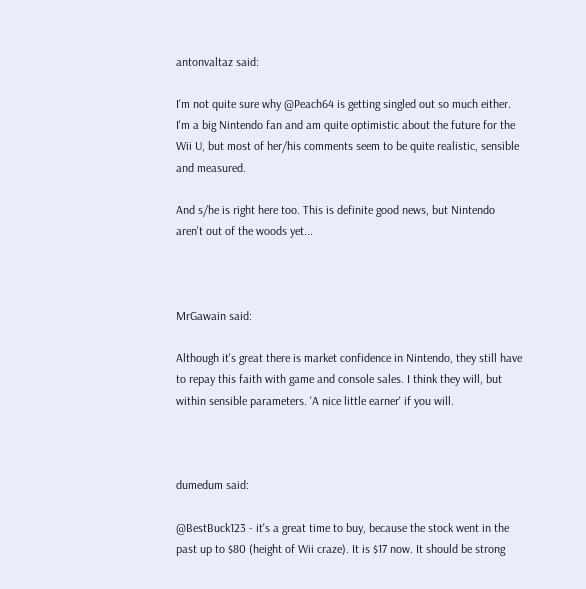antonvaltaz said:

I'm not quite sure why @Peach64 is getting singled out so much either. I'm a big Nintendo fan and am quite optimistic about the future for the Wii U, but most of her/his comments seem to be quite realistic, sensible and measured.

And s/he is right here too. This is definite good news, but Nintendo aren't out of the woods yet...



MrGawain said:

Although it's great there is market confidence in Nintendo, they still have to repay this faith with game and console sales. I think they will, but within sensible parameters. 'A nice little earner' if you will.



dumedum said:

@BestBuck123 - it's a great time to buy, because the stock went in the past up to $80 (height of Wii craze). It is $17 now. It should be strong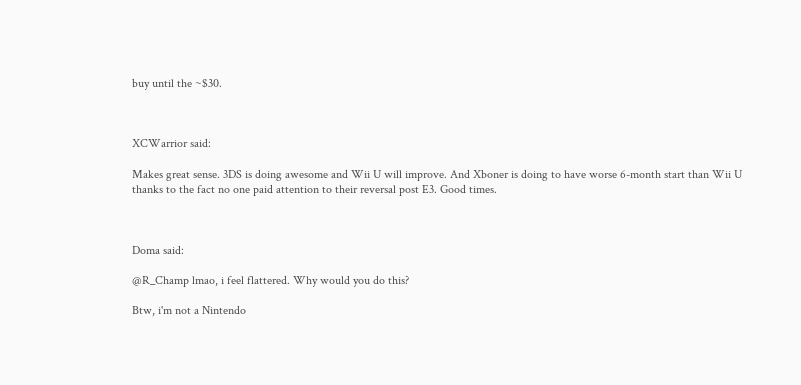buy until the ~$30.



XCWarrior said:

Makes great sense. 3DS is doing awesome and Wii U will improve. And Xboner is doing to have worse 6-month start than Wii U thanks to the fact no one paid attention to their reversal post E3. Good times.



Doma said:

@R_Champ lmao, i feel flattered. Why would you do this?

Btw, i'm not a Nintendo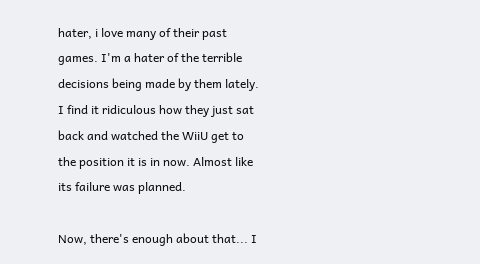hater, i love many of their past games. I'm a hater of the terrible decisions being made by them lately. I find it ridiculous how they just sat back and watched the WiiU get to the position it is in now. Almost like its failure was planned.

Now, there's enough about that... I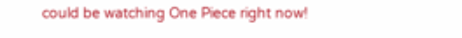could be watching One Piece right now!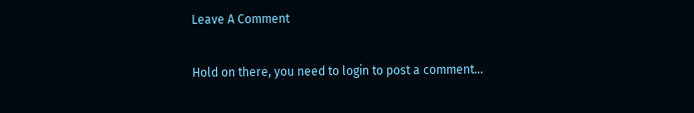Leave A Comment

Hold on there, you need to login to post a comment...